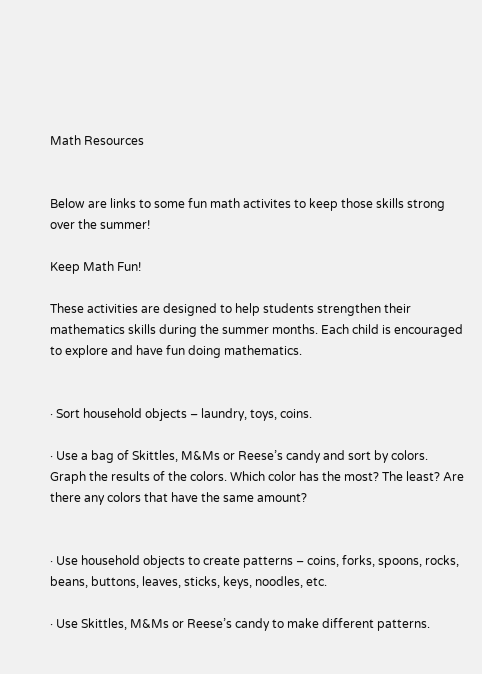Math Resources


Below are links to some fun math activites to keep those skills strong over the summer!

Keep Math Fun!

These activities are designed to help students strengthen their mathematics skills during the summer months. Each child is encouraged to explore and have fun doing mathematics.


· Sort household objects – laundry, toys, coins.

· Use a bag of Skittles, M&Ms or Reese’s candy and sort by colors. Graph the results of the colors. Which color has the most? The least? Are there any colors that have the same amount?


· Use household objects to create patterns – coins, forks, spoons, rocks, beans, buttons, leaves, sticks, keys, noodles, etc.

· Use Skittles, M&Ms or Reese’s candy to make different patterns.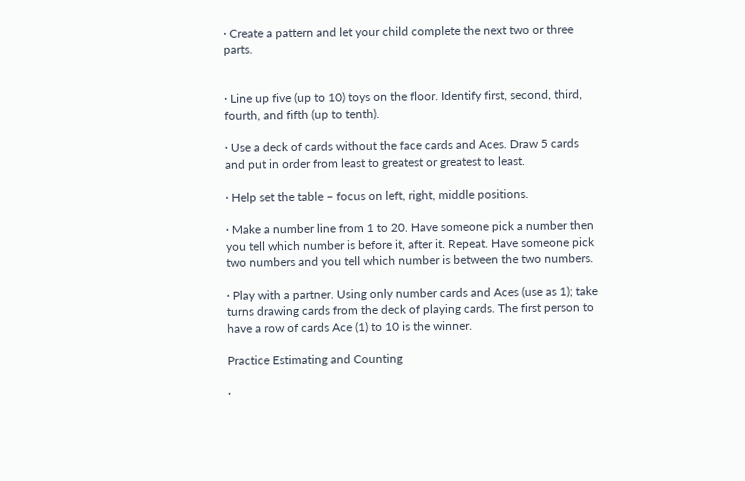· Create a pattern and let your child complete the next two or three parts.


· Line up five (up to 10) toys on the floor. Identify first, second, third, fourth, and fifth (up to tenth).

· Use a deck of cards without the face cards and Aces. Draw 5 cards and put in order from least to greatest or greatest to least.

· Help set the table – focus on left, right, middle positions.

· Make a number line from 1 to 20. Have someone pick a number then you tell which number is before it, after it. Repeat. Have someone pick two numbers and you tell which number is between the two numbers.

· Play with a partner. Using only number cards and Aces (use as 1); take turns drawing cards from the deck of playing cards. The first person to have a row of cards Ace (1) to 10 is the winner.

Practice Estimating and Counting

·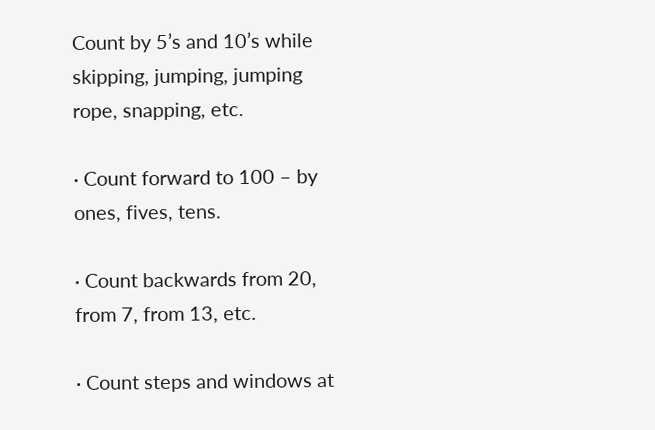Count by 5’s and 10’s while skipping, jumping, jumping rope, snapping, etc.

· Count forward to 100 – by ones, fives, tens.

· Count backwards from 20, from 7, from 13, etc.

· Count steps and windows at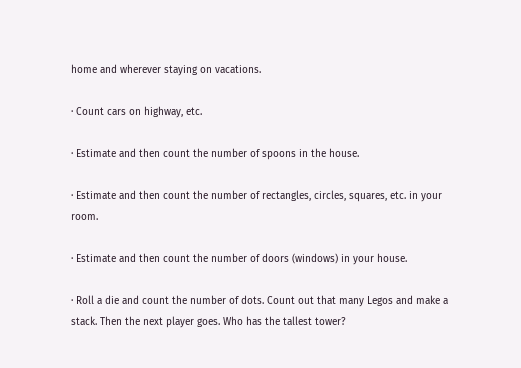home and wherever staying on vacations.

· Count cars on highway, etc.

· Estimate and then count the number of spoons in the house.

· Estimate and then count the number of rectangles, circles, squares, etc. in your room.

· Estimate and then count the number of doors (windows) in your house.

· Roll a die and count the number of dots. Count out that many Legos and make a stack. Then the next player goes. Who has the tallest tower?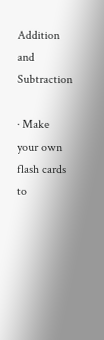Addition and Subtraction

· Make your own flash cards to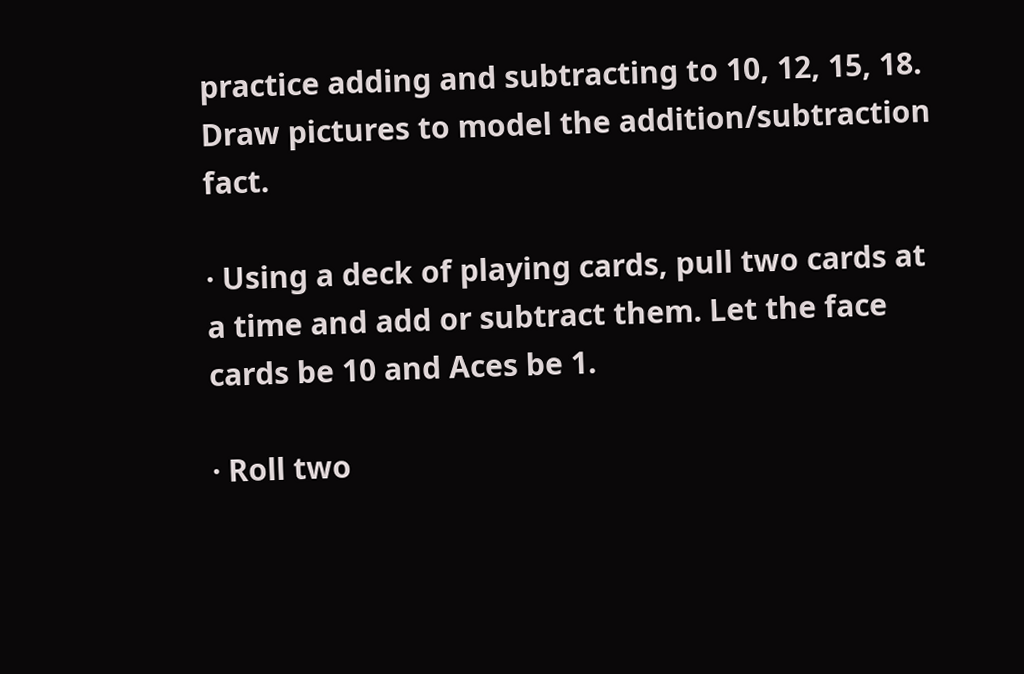practice adding and subtracting to 10, 12, 15, 18. Draw pictures to model the addition/subtraction fact.

· Using a deck of playing cards, pull two cards at a time and add or subtract them. Let the face cards be 10 and Aces be 1.

· Roll two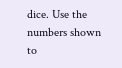dice. Use the numbers shown to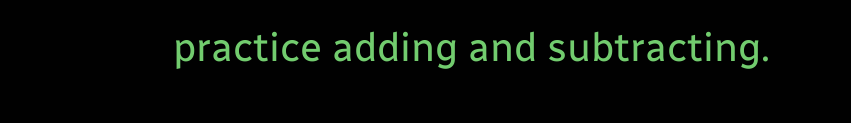practice adding and subtracting.